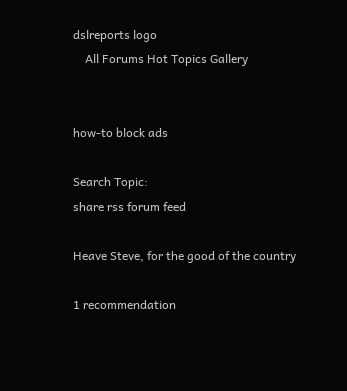dslreports logo
    All Forums Hot Topics Gallery


how-to block ads

Search Topic:
share rss forum feed

Heave Steve, for the good of the country

1 recommendation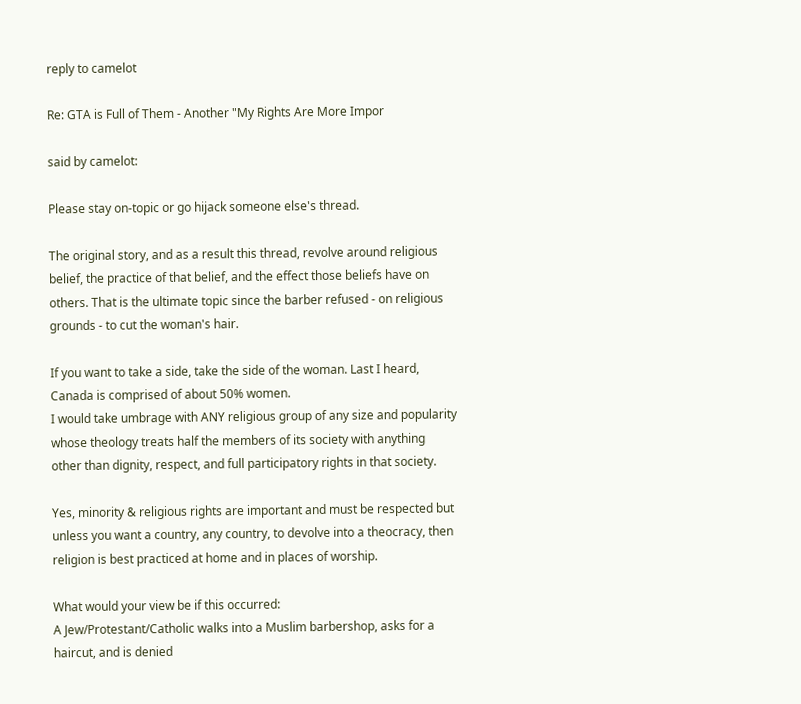reply to camelot

Re: GTA is Full of Them - Another "My Rights Are More Impor

said by camelot:

Please stay on-topic or go hijack someone else's thread.

The original story, and as a result this thread, revolve around religious belief, the practice of that belief, and the effect those beliefs have on others. That is the ultimate topic since the barber refused - on religious grounds - to cut the woman's hair.

If you want to take a side, take the side of the woman. Last I heard, Canada is comprised of about 50% women.
I would take umbrage with ANY religious group of any size and popularity whose theology treats half the members of its society with anything other than dignity, respect, and full participatory rights in that society.

Yes, minority & religious rights are important and must be respected but unless you want a country, any country, to devolve into a theocracy, then religion is best practiced at home and in places of worship.

What would your view be if this occurred:
A Jew/Protestant/Catholic walks into a Muslim barbershop, asks for a haircut, and is denied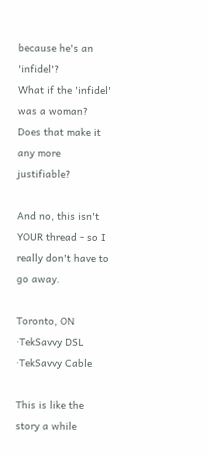because he's an 'infidel'?
What if the 'infidel' was a woman? Does that make it any more justifiable?

And no, this isn't YOUR thread - so I really don't have to go away.

Toronto, ON
·TekSavvy DSL
·TekSavvy Cable

This is like the story a while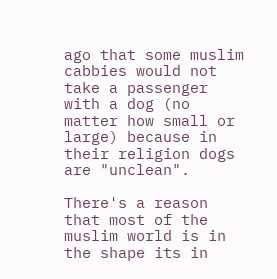ago that some muslim cabbies would not take a passenger with a dog (no matter how small or large) because in their religion dogs are "unclean".

There's a reason that most of the muslim world is in the shape its in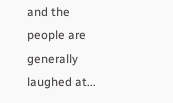and the people are generally laughed at...